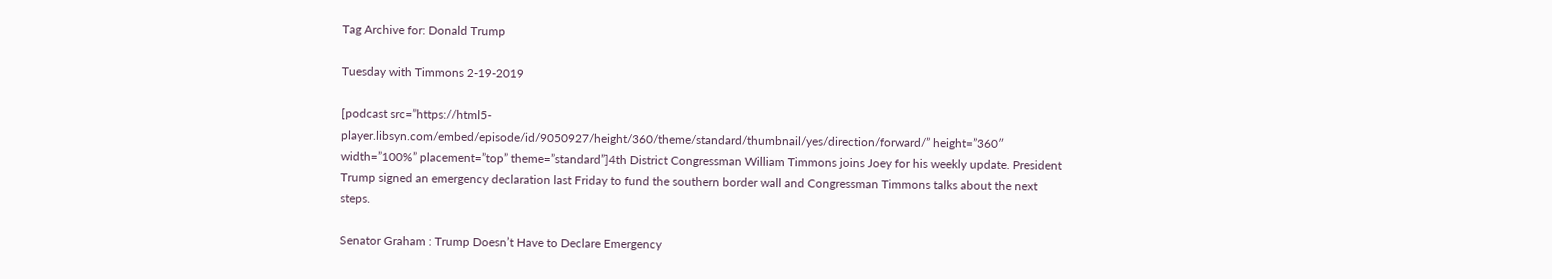Tag Archive for: Donald Trump

Tuesday with Timmons 2-19-2019

[podcast src=”https://html5-player.libsyn.com/embed/episode/id/9050927/height/360/theme/standard/thumbnail/yes/direction/forward/” height=”360″ width=”100%” placement=”top” theme=”standard”]4th District Congressman William Timmons joins Joey for his weekly update. President Trump signed an emergency declaration last Friday to fund the southern border wall and Congressman Timmons talks about the next steps.

Senator Graham : Trump Doesn’t Have to Declare Emergency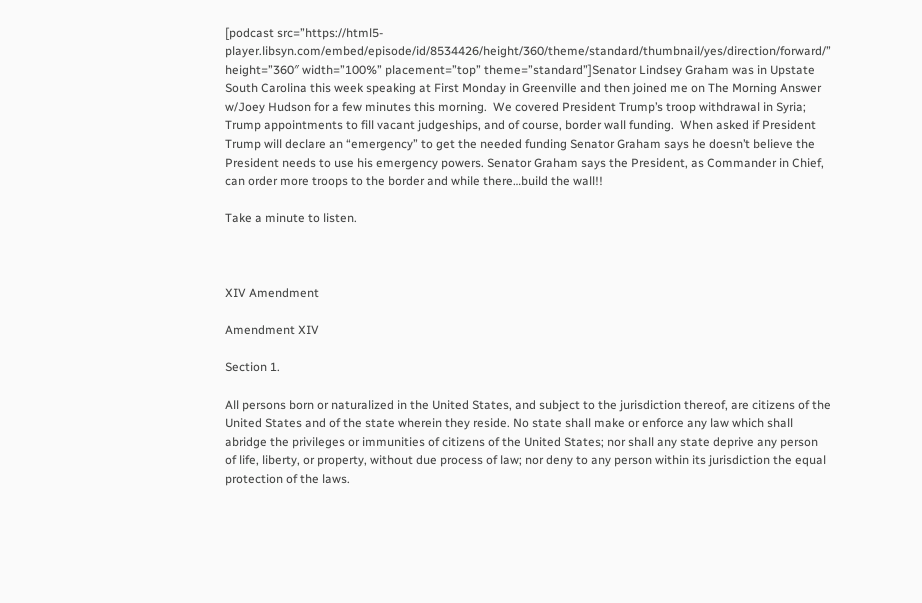[podcast src=”https://html5-player.libsyn.com/embed/episode/id/8534426/height/360/theme/standard/thumbnail/yes/direction/forward/” height=”360″ width=”100%” placement=”top” theme=”standard”]Senator Lindsey Graham was in Upstate South Carolina this week speaking at First Monday in Greenville and then joined me on The Morning Answer w/Joey Hudson for a few minutes this morning.  We covered President Trump’s troop withdrawal in Syria; Trump appointments to fill vacant judgeships, and of course, border wall funding.  When asked if President Trump will declare an “emergency” to get the needed funding Senator Graham says he doesn’t believe the President needs to use his emergency powers. Senator Graham says the President, as Commander in Chief, can order more troops to the border and while there…build the wall!!

Take a minute to listen.



XIV Amendment

Amendment XIV

Section 1.

All persons born or naturalized in the United States, and subject to the jurisdiction thereof, are citizens of the United States and of the state wherein they reside. No state shall make or enforce any law which shall abridge the privileges or immunities of citizens of the United States; nor shall any state deprive any person of life, liberty, or property, without due process of law; nor deny to any person within its jurisdiction the equal protection of the laws.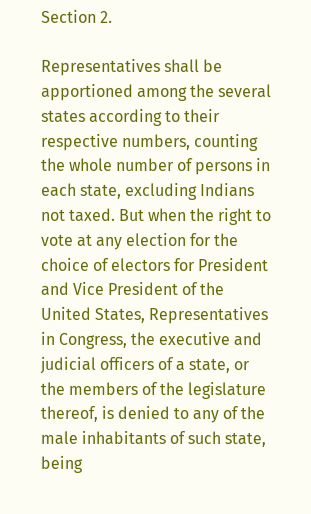Section 2.

Representatives shall be apportioned among the several states according to their respective numbers, counting the whole number of persons in each state, excluding Indians not taxed. But when the right to vote at any election for the choice of electors for President and Vice President of the United States, Representatives in Congress, the executive and judicial officers of a state, or the members of the legislature thereof, is denied to any of the male inhabitants of such state, being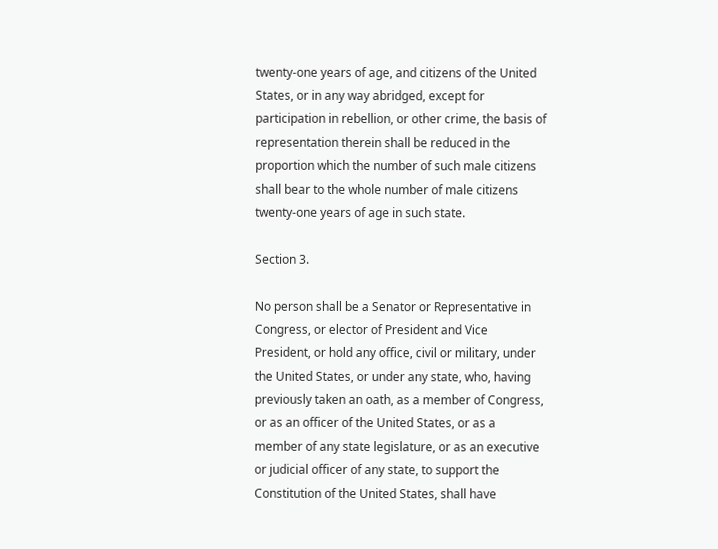twenty-one years of age, and citizens of the United States, or in any way abridged, except for participation in rebellion, or other crime, the basis of representation therein shall be reduced in the proportion which the number of such male citizens shall bear to the whole number of male citizens twenty-one years of age in such state.

Section 3.

No person shall be a Senator or Representative in Congress, or elector of President and Vice President, or hold any office, civil or military, under the United States, or under any state, who, having previously taken an oath, as a member of Congress, or as an officer of the United States, or as a member of any state legislature, or as an executive or judicial officer of any state, to support the Constitution of the United States, shall have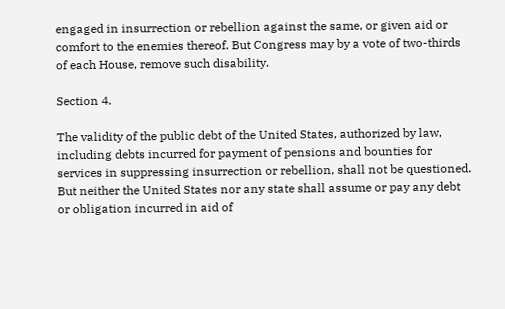engaged in insurrection or rebellion against the same, or given aid or comfort to the enemies thereof. But Congress may by a vote of two-thirds of each House, remove such disability.

Section 4.

The validity of the public debt of the United States, authorized by law, including debts incurred for payment of pensions and bounties for services in suppressing insurrection or rebellion, shall not be questioned. But neither the United States nor any state shall assume or pay any debt or obligation incurred in aid of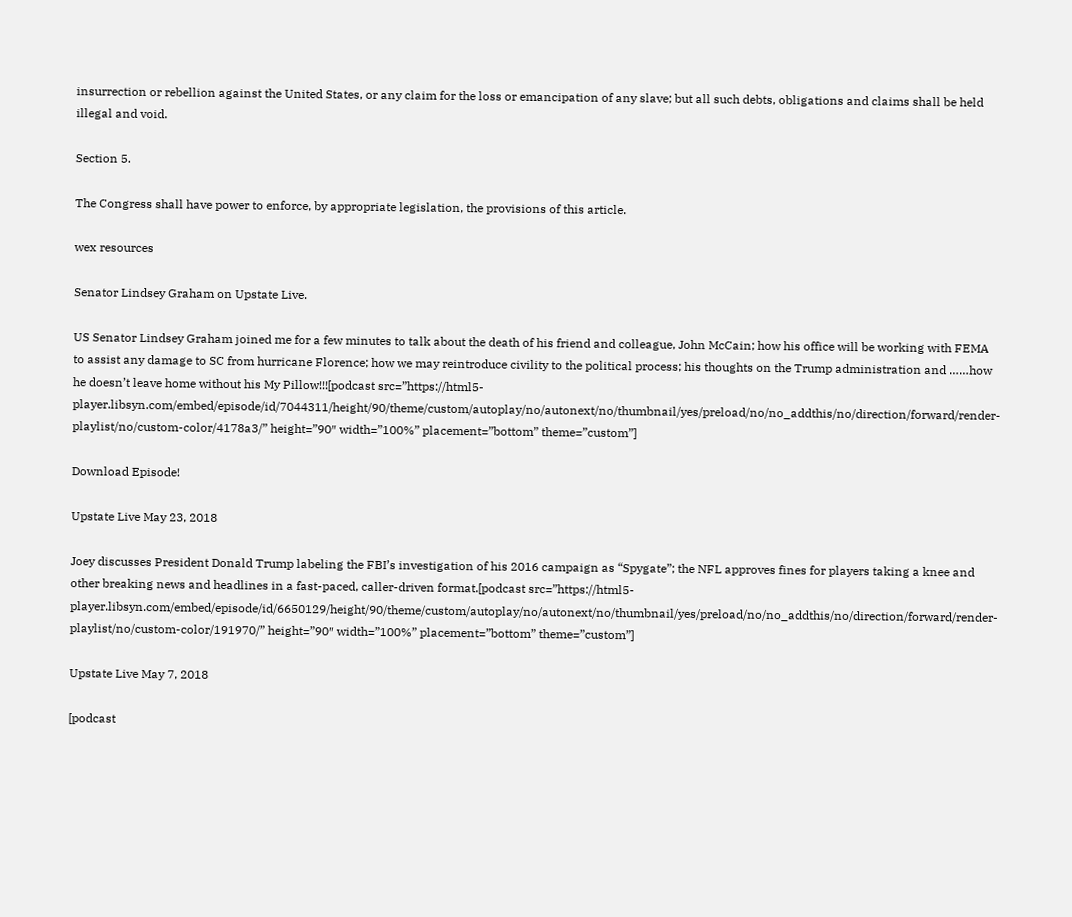insurrection or rebellion against the United States, or any claim for the loss or emancipation of any slave; but all such debts, obligations and claims shall be held illegal and void.

Section 5.

The Congress shall have power to enforce, by appropriate legislation, the provisions of this article.

wex resources

Senator Lindsey Graham on Upstate Live.

US Senator Lindsey Graham joined me for a few minutes to talk about the death of his friend and colleague, John McCain; how his office will be working with FEMA to assist any damage to SC from hurricane Florence; how we may reintroduce civility to the political process; his thoughts on the Trump administration and ……how he doesn’t leave home without his My Pillow!!![podcast src=”https://html5-player.libsyn.com/embed/episode/id/7044311/height/90/theme/custom/autoplay/no/autonext/no/thumbnail/yes/preload/no/no_addthis/no/direction/forward/render-playlist/no/custom-color/4178a3/” height=”90″ width=”100%” placement=”bottom” theme=”custom”]

Download Episode!

Upstate Live May 23, 2018

Joey discusses President Donald Trump labeling the FBI’s investigation of his 2016 campaign as “Spygate”; the NFL approves fines for players taking a knee and other breaking news and headlines in a fast-paced, caller-driven format.[podcast src=”https://html5-player.libsyn.com/embed/episode/id/6650129/height/90/theme/custom/autoplay/no/autonext/no/thumbnail/yes/preload/no/no_addthis/no/direction/forward/render-playlist/no/custom-color/191970/” height=”90″ width=”100%” placement=”bottom” theme=”custom”]

Upstate Live May 7, 2018

[podcast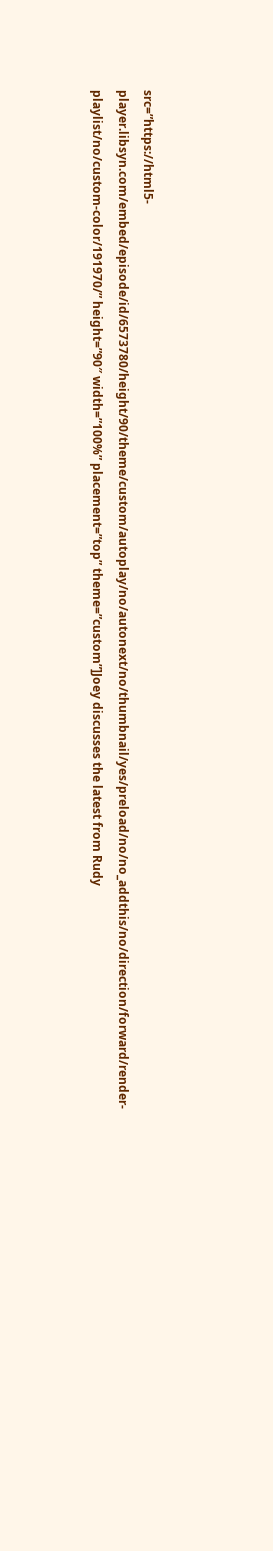src=”https://html5-player.libsyn.com/embed/episode/id/6573780/height/90/theme/custom/autoplay/no/autonext/no/thumbnail/yes/preload/no/no_addthis/no/direction/forward/render-playlist/no/custom-color/191970/” height=”90″ width=”100%” placement=”top” theme=”custom”]Joey discusses the latest from Rudy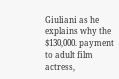Giuliani as he explains why the $130,000. payment to adult film actress,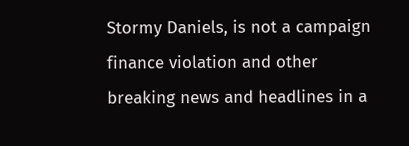Stormy Daniels, is not a campaign finance violation and other breaking news and headlines in a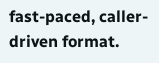fast-paced, caller-driven format.